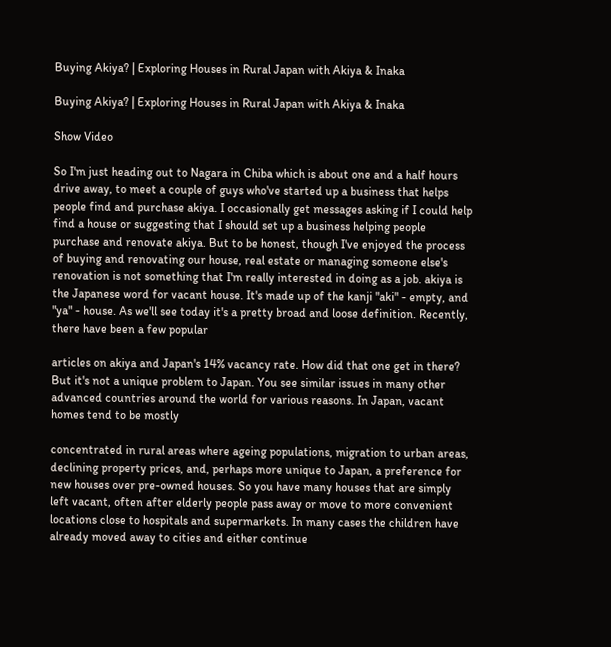Buying Akiya? | Exploring Houses in Rural Japan with Akiya & Inaka

Buying Akiya? | Exploring Houses in Rural Japan with Akiya & Inaka

Show Video

So I'm just heading out to Nagara in Chiba which is about one and a half hours drive away, to meet a couple of guys who've started up a business that helps people find and purchase akiya. I occasionally get messages asking if I could help find a house or suggesting that I should set up a business helping people purchase and renovate akiya. But to be honest, though I've enjoyed the process of buying and renovating our house, real estate or managing someone else's renovation is not something that I'm really interested in doing as a job. akiya is the Japanese word for vacant house. It's made up of the kanji "aki" - empty, and "ya" - house. As we'll see today it's a pretty broad and loose definition. Recently, there have been a few popular

articles on akiya and Japan's 14% vacancy rate. How did that one get in there? But it's not a unique problem to Japan. You see similar issues in many other advanced countries around the world for various reasons. In Japan, vacant homes tend to be mostly

concentrated in rural areas where ageing populations, migration to urban areas, declining property prices, and, perhaps more unique to Japan, a preference for new houses over pre-owned houses. So you have many houses that are simply left vacant, often after elderly people pass away or move to more convenient locations close to hospitals and supermarkets. In many cases the children have already moved away to cities and either continue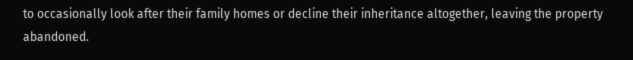to occasionally look after their family homes or decline their inheritance altogether, leaving the property abandoned.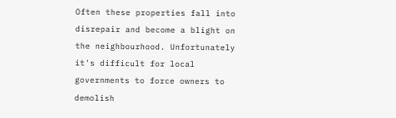Often these properties fall into disrepair and become a blight on the neighbourhood. Unfortunately it's difficult for local governments to force owners to demolish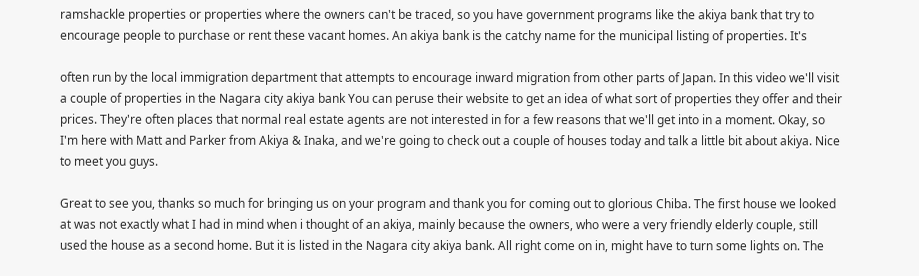ramshackle properties or properties where the owners can't be traced, so you have government programs like the akiya bank that try to encourage people to purchase or rent these vacant homes. An akiya bank is the catchy name for the municipal listing of properties. It's

often run by the local immigration department that attempts to encourage inward migration from other parts of Japan. In this video we'll visit a couple of properties in the Nagara city akiya bank You can peruse their website to get an idea of what sort of properties they offer and their prices. They're often places that normal real estate agents are not interested in for a few reasons that we'll get into in a moment. Okay, so I'm here with Matt and Parker from Akiya & Inaka, and we're going to check out a couple of houses today and talk a little bit about akiya. Nice to meet you guys.

Great to see you, thanks so much for bringing us on your program and thank you for coming out to glorious Chiba. The first house we looked at was not exactly what I had in mind when i thought of an akiya, mainly because the owners, who were a very friendly elderly couple, still used the house as a second home. But it is listed in the Nagara city akiya bank. All right come on in, might have to turn some lights on. The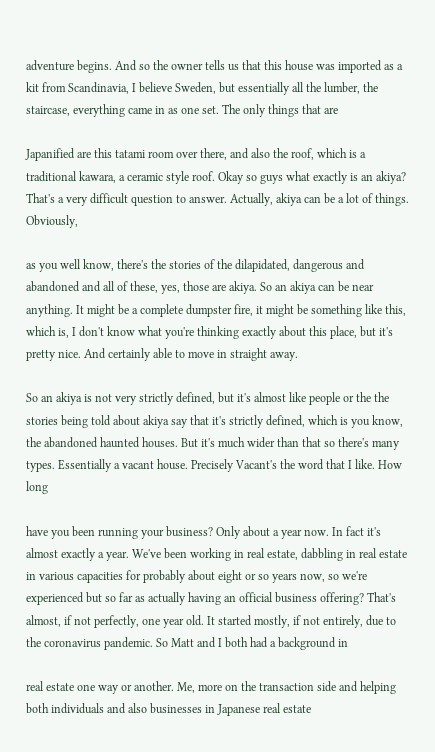adventure begins. And so the owner tells us that this house was imported as a kit from Scandinavia, I believe Sweden, but essentially all the lumber, the staircase, everything came in as one set. The only things that are

Japanified are this tatami room over there, and also the roof, which is a traditional kawara, a ceramic style roof. Okay so guys what exactly is an akiya? That's a very difficult question to answer. Actually, akiya can be a lot of things. Obviously,

as you well know, there's the stories of the dilapidated, dangerous and abandoned and all of these, yes, those are akiya. So an akiya can be near anything. It might be a complete dumpster fire, it might be something like this, which is, I don't know what you're thinking exactly about this place, but it's pretty nice. And certainly able to move in straight away.

So an akiya is not very strictly defined, but it's almost like people or the the stories being told about akiya say that it's strictly defined, which is you know, the abandoned haunted houses. But it's much wider than that so there's many types. Essentially a vacant house. Precisely Vacant's the word that I like. How long

have you been running your business? Only about a year now. In fact it's almost exactly a year. We've been working in real estate, dabbling in real estate in various capacities for probably about eight or so years now, so we're experienced but so far as actually having an official business offering? That's almost, if not perfectly, one year old. It started mostly, if not entirely, due to the coronavirus pandemic. So Matt and I both had a background in

real estate one way or another. Me, more on the transaction side and helping both individuals and also businesses in Japanese real estate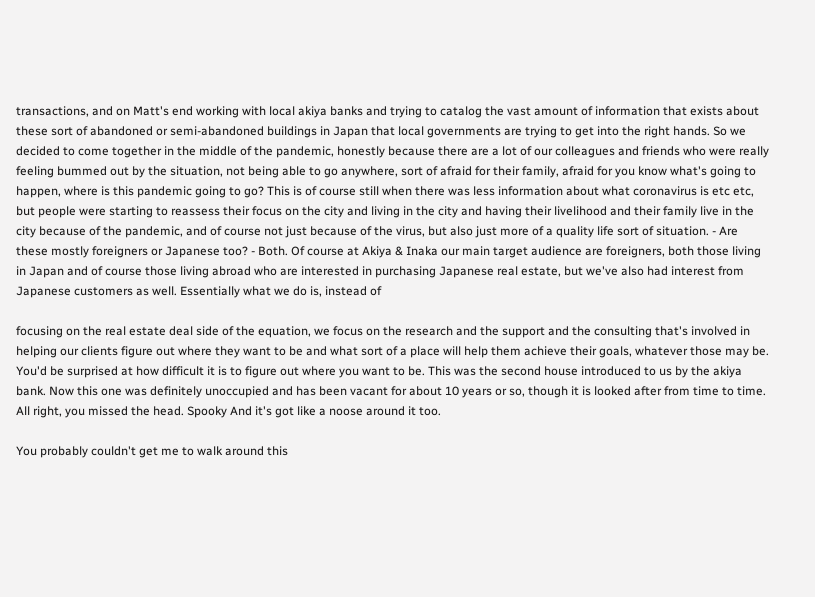transactions, and on Matt's end working with local akiya banks and trying to catalog the vast amount of information that exists about these sort of abandoned or semi-abandoned buildings in Japan that local governments are trying to get into the right hands. So we decided to come together in the middle of the pandemic, honestly because there are a lot of our colleagues and friends who were really feeling bummed out by the situation, not being able to go anywhere, sort of afraid for their family, afraid for you know what's going to happen, where is this pandemic going to go? This is of course still when there was less information about what coronavirus is etc etc, but people were starting to reassess their focus on the city and living in the city and having their livelihood and their family live in the city because of the pandemic, and of course not just because of the virus, but also just more of a quality life sort of situation. - Are these mostly foreigners or Japanese too? - Both. Of course at Akiya & Inaka our main target audience are foreigners, both those living in Japan and of course those living abroad who are interested in purchasing Japanese real estate, but we've also had interest from Japanese customers as well. Essentially what we do is, instead of

focusing on the real estate deal side of the equation, we focus on the research and the support and the consulting that's involved in helping our clients figure out where they want to be and what sort of a place will help them achieve their goals, whatever those may be. You'd be surprised at how difficult it is to figure out where you want to be. This was the second house introduced to us by the akiya bank. Now this one was definitely unoccupied and has been vacant for about 10 years or so, though it is looked after from time to time. All right, you missed the head. Spooky And it's got like a noose around it too.

You probably couldn't get me to walk around this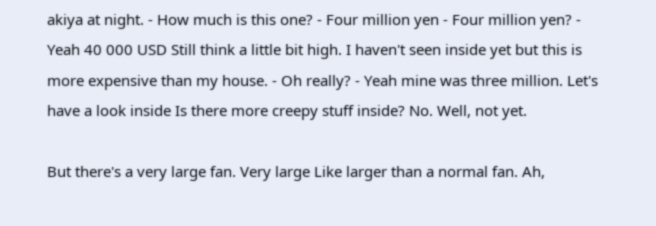akiya at night. - How much is this one? - Four million yen - Four million yen? - Yeah 40 000 USD Still think a little bit high. I haven't seen inside yet but this is more expensive than my house. - Oh really? - Yeah mine was three million. Let's have a look inside Is there more creepy stuff inside? No. Well, not yet.

But there's a very large fan. Very large Like larger than a normal fan. Ah,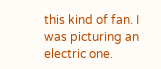this kind of fan. I was picturing an electric one.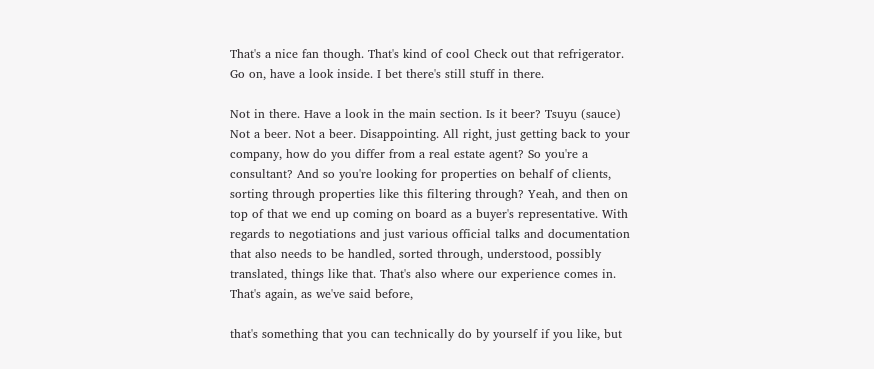That's a nice fan though. That's kind of cool Check out that refrigerator. Go on, have a look inside. I bet there's still stuff in there.

Not in there. Have a look in the main section. Is it beer? Tsuyu (sauce) Not a beer. Not a beer. Disappointing. All right, just getting back to your company, how do you differ from a real estate agent? So you're a consultant? And so you're looking for properties on behalf of clients, sorting through properties like this filtering through? Yeah, and then on top of that we end up coming on board as a buyer's representative. With regards to negotiations and just various official talks and documentation that also needs to be handled, sorted through, understood, possibly translated, things like that. That's also where our experience comes in. That's again, as we've said before,

that's something that you can technically do by yourself if you like, but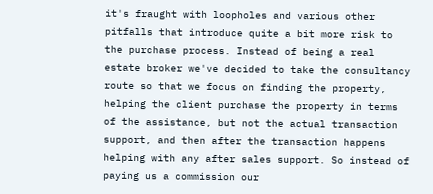it's fraught with loopholes and various other pitfalls that introduce quite a bit more risk to the purchase process. Instead of being a real estate broker we've decided to take the consultancy route so that we focus on finding the property, helping the client purchase the property in terms of the assistance, but not the actual transaction support, and then after the transaction happens helping with any after sales support. So instead of paying us a commission our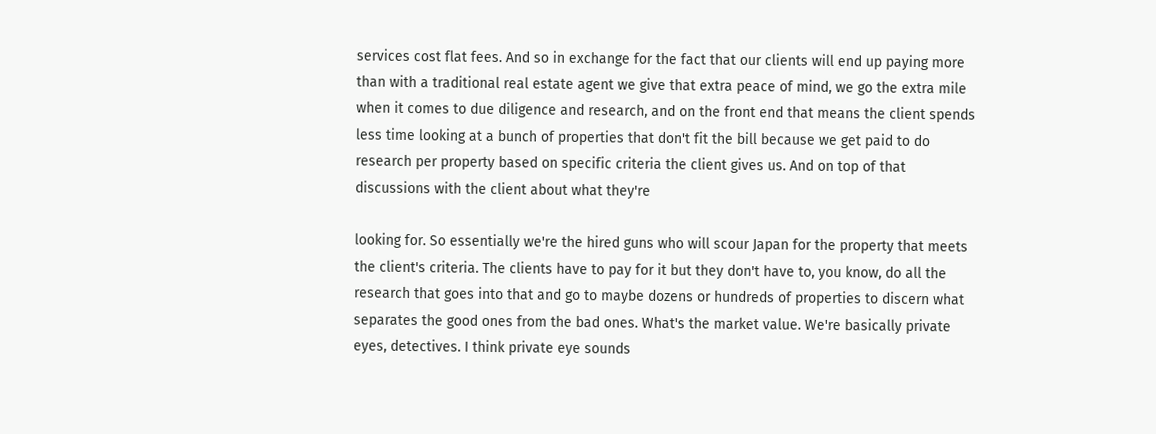services cost flat fees. And so in exchange for the fact that our clients will end up paying more than with a traditional real estate agent we give that extra peace of mind, we go the extra mile when it comes to due diligence and research, and on the front end that means the client spends less time looking at a bunch of properties that don't fit the bill because we get paid to do research per property based on specific criteria the client gives us. And on top of that discussions with the client about what they're

looking for. So essentially we're the hired guns who will scour Japan for the property that meets the client's criteria. The clients have to pay for it but they don't have to, you know, do all the research that goes into that and go to maybe dozens or hundreds of properties to discern what separates the good ones from the bad ones. What's the market value. We're basically private eyes, detectives. I think private eye sounds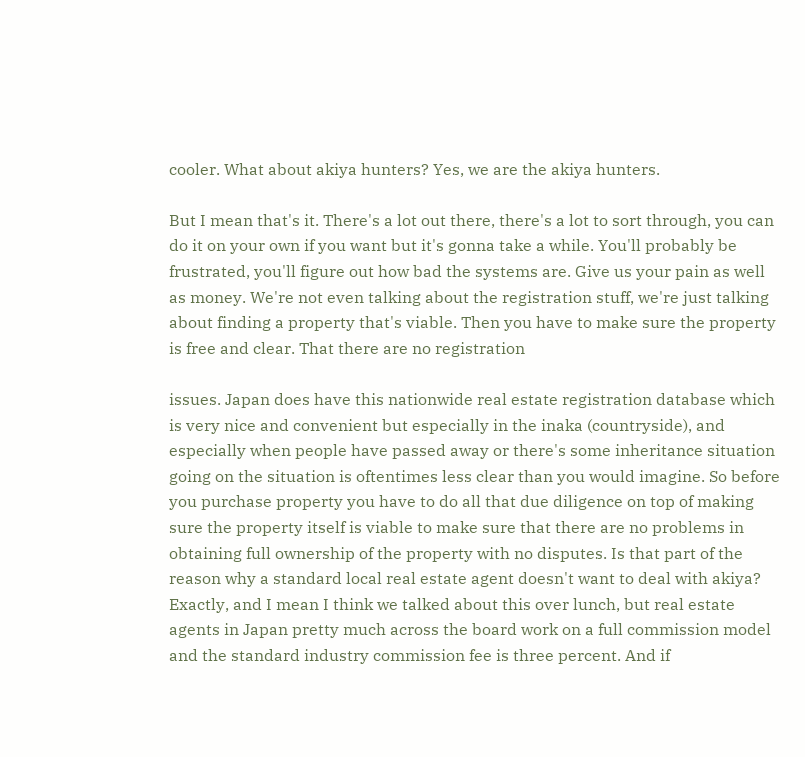cooler. What about akiya hunters? Yes, we are the akiya hunters.

But I mean that's it. There's a lot out there, there's a lot to sort through, you can do it on your own if you want but it's gonna take a while. You'll probably be frustrated, you'll figure out how bad the systems are. Give us your pain as well as money. We're not even talking about the registration stuff, we're just talking about finding a property that's viable. Then you have to make sure the property is free and clear. That there are no registration

issues. Japan does have this nationwide real estate registration database which is very nice and convenient but especially in the inaka (countryside), and especially when people have passed away or there's some inheritance situation going on the situation is oftentimes less clear than you would imagine. So before you purchase property you have to do all that due diligence on top of making sure the property itself is viable to make sure that there are no problems in obtaining full ownership of the property with no disputes. Is that part of the reason why a standard local real estate agent doesn't want to deal with akiya? Exactly, and I mean I think we talked about this over lunch, but real estate agents in Japan pretty much across the board work on a full commission model and the standard industry commission fee is three percent. And if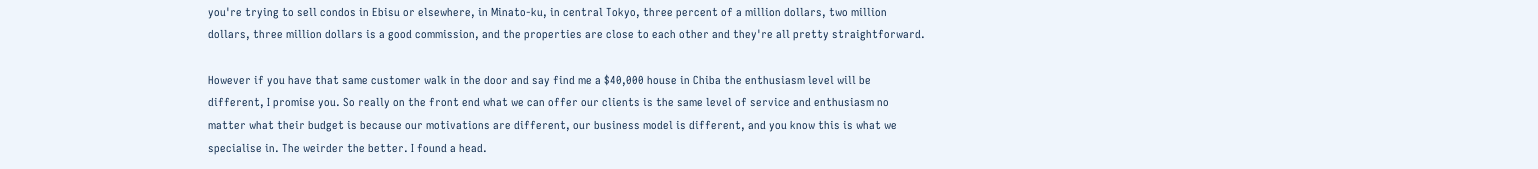you're trying to sell condos in Ebisu or elsewhere, in Minato-ku, in central Tokyo, three percent of a million dollars, two million dollars, three million dollars is a good commission, and the properties are close to each other and they're all pretty straightforward.

However if you have that same customer walk in the door and say find me a $40,000 house in Chiba the enthusiasm level will be different, I promise you. So really on the front end what we can offer our clients is the same level of service and enthusiasm no matter what their budget is because our motivations are different, our business model is different, and you know this is what we specialise in. The weirder the better. I found a head.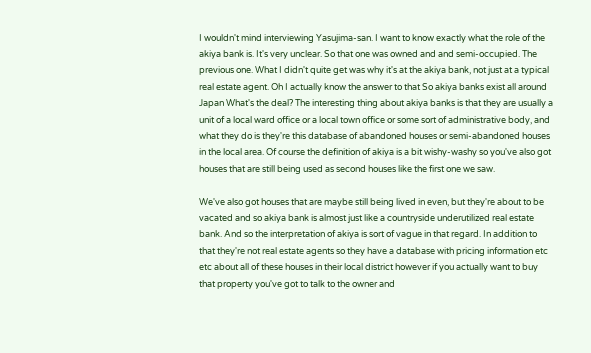I wouldn't mind interviewing Yasujima-san. I want to know exactly what the role of the akiya bank is. It's very unclear. So that one was owned and and semi-occupied. The previous one. What I didn't quite get was why it's at the akiya bank, not just at a typical real estate agent. Oh I actually know the answer to that So akiya banks exist all around Japan What's the deal? The interesting thing about akiya banks is that they are usually a unit of a local ward office or a local town office or some sort of administrative body, and what they do is they're this database of abandoned houses or semi-abandoned houses in the local area. Of course the definition of akiya is a bit wishy-washy so you've also got houses that are still being used as second houses like the first one we saw.

We've also got houses that are maybe still being lived in even, but they're about to be vacated and so akiya bank is almost just like a countryside underutilized real estate bank. And so the interpretation of akiya is sort of vague in that regard. In addition to that they're not real estate agents so they have a database with pricing information etc etc about all of these houses in their local district however if you actually want to buy that property you've got to talk to the owner and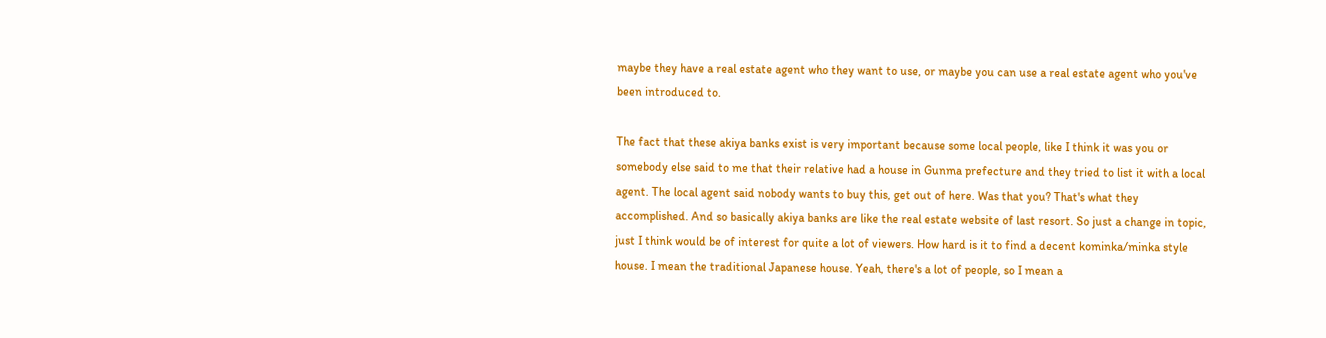maybe they have a real estate agent who they want to use, or maybe you can use a real estate agent who you've been introduced to.

The fact that these akiya banks exist is very important because some local people, like I think it was you or somebody else said to me that their relative had a house in Gunma prefecture and they tried to list it with a local agent. The local agent said nobody wants to buy this, get out of here. Was that you? That's what they accomplished. And so basically akiya banks are like the real estate website of last resort. So just a change in topic, just I think would be of interest for quite a lot of viewers. How hard is it to find a decent kominka/minka style house. I mean the traditional Japanese house. Yeah, there's a lot of people, so I mean a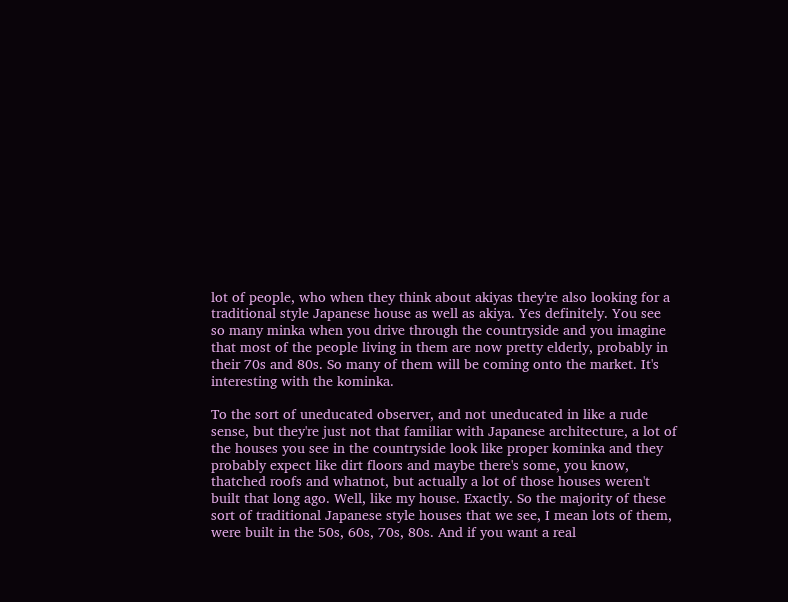lot of people, who when they think about akiyas they're also looking for a traditional style Japanese house as well as akiya. Yes definitely. You see so many minka when you drive through the countryside and you imagine that most of the people living in them are now pretty elderly, probably in their 70s and 80s. So many of them will be coming onto the market. It's interesting with the kominka.

To the sort of uneducated observer, and not uneducated in like a rude sense, but they're just not that familiar with Japanese architecture, a lot of the houses you see in the countryside look like proper kominka and they probably expect like dirt floors and maybe there's some, you know, thatched roofs and whatnot, but actually a lot of those houses weren't built that long ago. Well, like my house. Exactly. So the majority of these sort of traditional Japanese style houses that we see, I mean lots of them, were built in the 50s, 60s, 70s, 80s. And if you want a real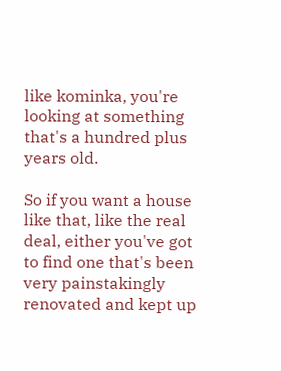like kominka, you're looking at something that's a hundred plus years old.

So if you want a house like that, like the real deal, either you've got to find one that's been very painstakingly renovated and kept up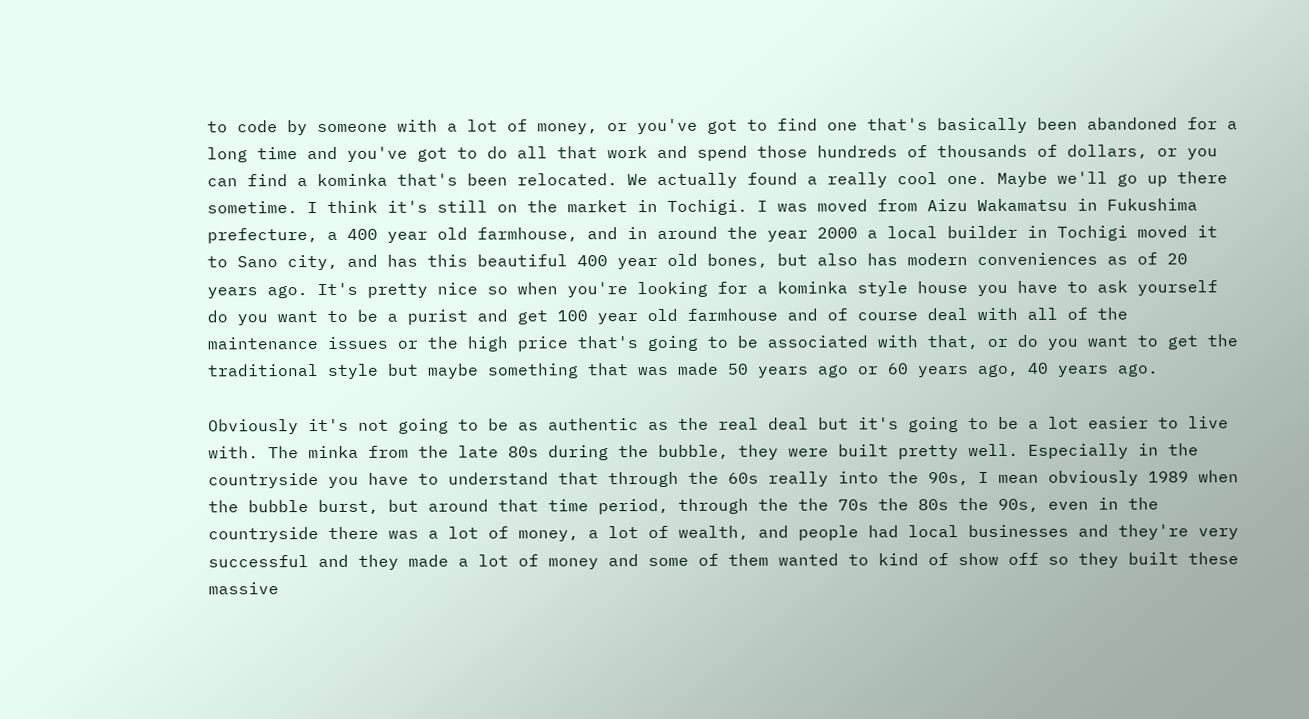to code by someone with a lot of money, or you've got to find one that's basically been abandoned for a long time and you've got to do all that work and spend those hundreds of thousands of dollars, or you can find a kominka that's been relocated. We actually found a really cool one. Maybe we'll go up there sometime. I think it's still on the market in Tochigi. I was moved from Aizu Wakamatsu in Fukushima prefecture, a 400 year old farmhouse, and in around the year 2000 a local builder in Tochigi moved it to Sano city, and has this beautiful 400 year old bones, but also has modern conveniences as of 20 years ago. It's pretty nice so when you're looking for a kominka style house you have to ask yourself do you want to be a purist and get 100 year old farmhouse and of course deal with all of the maintenance issues or the high price that's going to be associated with that, or do you want to get the traditional style but maybe something that was made 50 years ago or 60 years ago, 40 years ago.

Obviously it's not going to be as authentic as the real deal but it's going to be a lot easier to live with. The minka from the late 80s during the bubble, they were built pretty well. Especially in the countryside you have to understand that through the 60s really into the 90s, I mean obviously 1989 when the bubble burst, but around that time period, through the the 70s the 80s the 90s, even in the countryside there was a lot of money, a lot of wealth, and people had local businesses and they're very successful and they made a lot of money and some of them wanted to kind of show off so they built these massive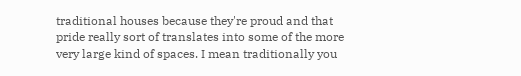traditional houses because they're proud and that pride really sort of translates into some of the more very large kind of spaces. I mean traditionally you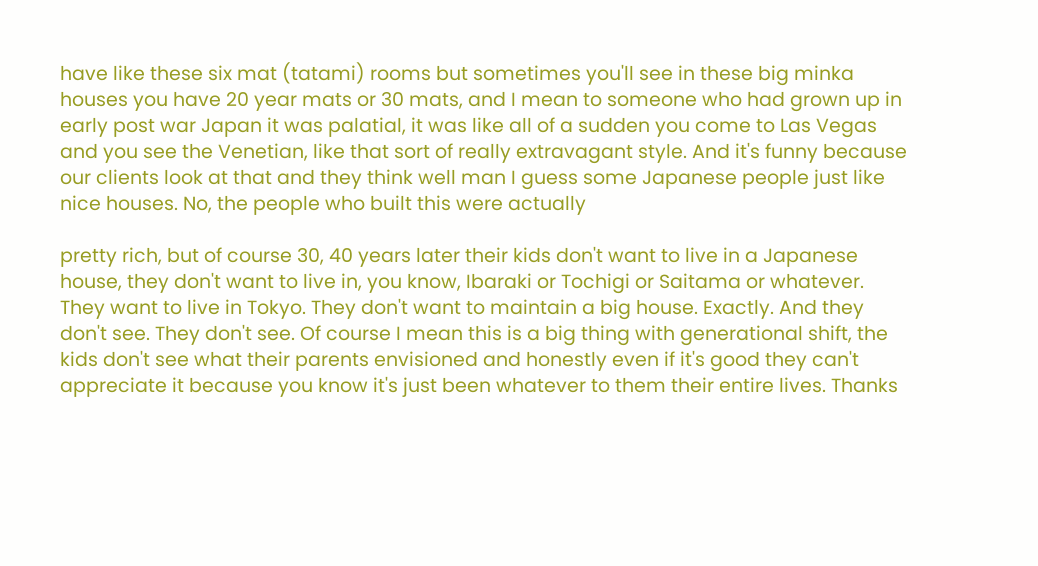have like these six mat (tatami) rooms but sometimes you'll see in these big minka houses you have 20 year mats or 30 mats, and I mean to someone who had grown up in early post war Japan it was palatial, it was like all of a sudden you come to Las Vegas and you see the Venetian, like that sort of really extravagant style. And it's funny because our clients look at that and they think well man I guess some Japanese people just like nice houses. No, the people who built this were actually

pretty rich, but of course 30, 40 years later their kids don't want to live in a Japanese house, they don't want to live in, you know, Ibaraki or Tochigi or Saitama or whatever. They want to live in Tokyo. They don't want to maintain a big house. Exactly. And they don't see. They don't see. Of course I mean this is a big thing with generational shift, the kids don't see what their parents envisioned and honestly even if it's good they can't appreciate it because you know it's just been whatever to them their entire lives. Thanks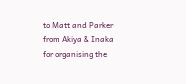to Matt and Parker from Akiya & Inaka for organising the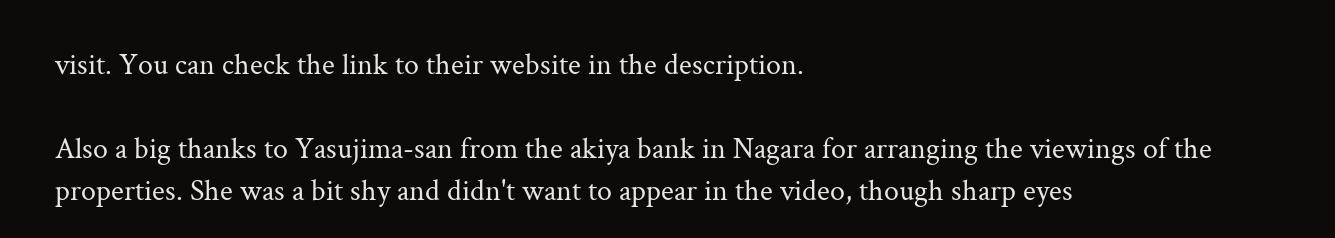visit. You can check the link to their website in the description.

Also a big thanks to Yasujima-san from the akiya bank in Nagara for arranging the viewings of the properties. She was a bit shy and didn't want to appear in the video, though sharp eyes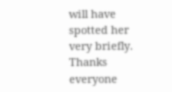will have spotted her very briefly. Thanks everyone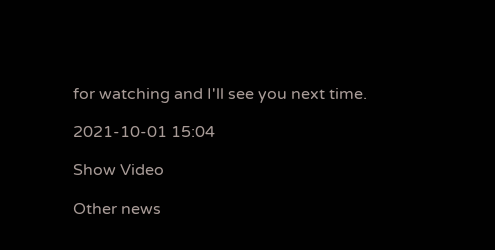for watching and I'll see you next time.

2021-10-01 15:04

Show Video

Other news